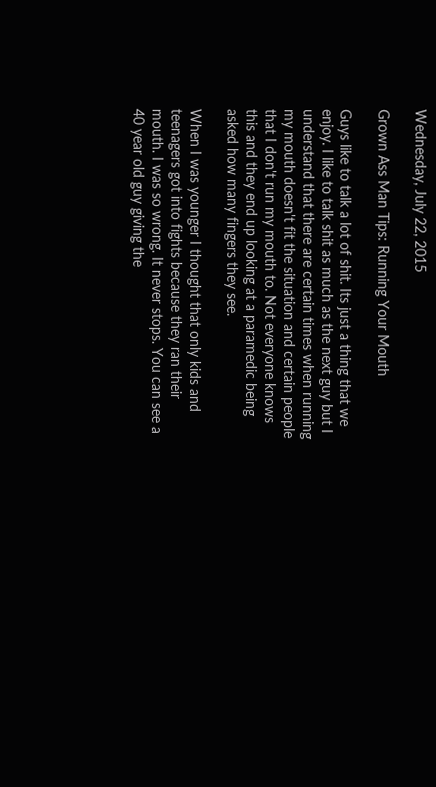Wednesday, July 22, 2015

Grown Ass Man Tips: Running Your Mouth

Guys like to talk a lot of shit. Its just a thing that we enjoy. I like to talk shit as much as the next guy but I understand that there are certain times when running my mouth doesn't fit the situation and certain people that I don't run my mouth to. Not everyone knows this and they end up looking at a paramedic being asked how many fingers they see.

When I was younger I thought that only kids and teenagers got into fights because they ran their mouth. I was so wrong. It never stops. You can see a 40 year old guy giving the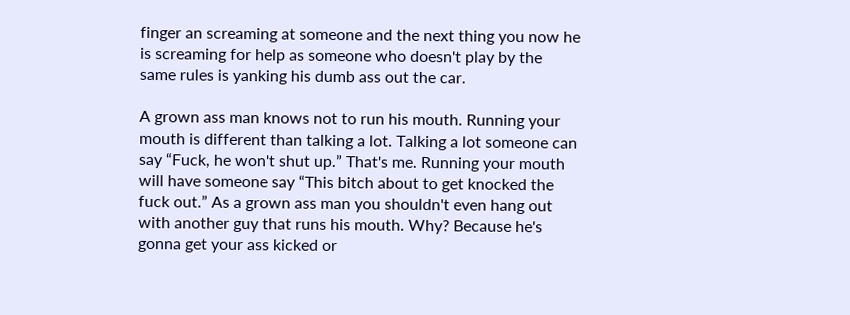finger an screaming at someone and the next thing you now he is screaming for help as someone who doesn't play by the same rules is yanking his dumb ass out the car.

A grown ass man knows not to run his mouth. Running your mouth is different than talking a lot. Talking a lot someone can say “Fuck, he won't shut up.” That's me. Running your mouth will have someone say “This bitch about to get knocked the fuck out.” As a grown ass man you shouldn't even hang out with another guy that runs his mouth. Why? Because he's gonna get your ass kicked or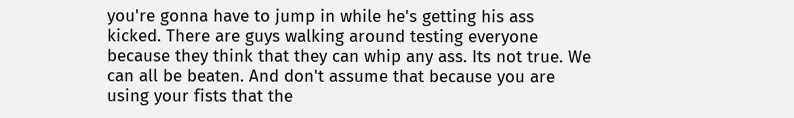you're gonna have to jump in while he's getting his ass kicked. There are guys walking around testing everyone because they think that they can whip any ass. Its not true. We can all be beaten. And don't assume that because you are using your fists that the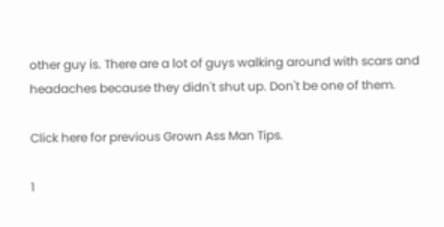other guy is. There are a lot of guys walking around with scars and headaches because they didn't shut up. Don't be one of them.

Click here for previous Grown Ass Man Tips.

1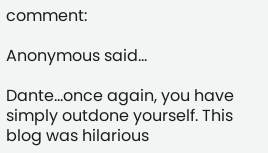comment:

Anonymous said...

Dante...once again, you have simply outdone yourself. This blog was hilarious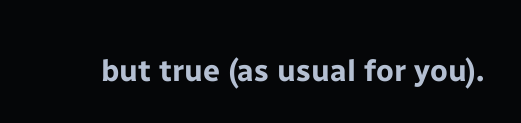but true (as usual for you).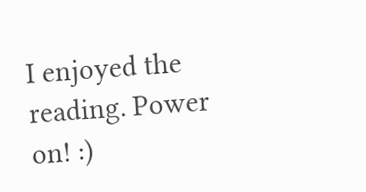I enjoyed the reading. Power on! :)